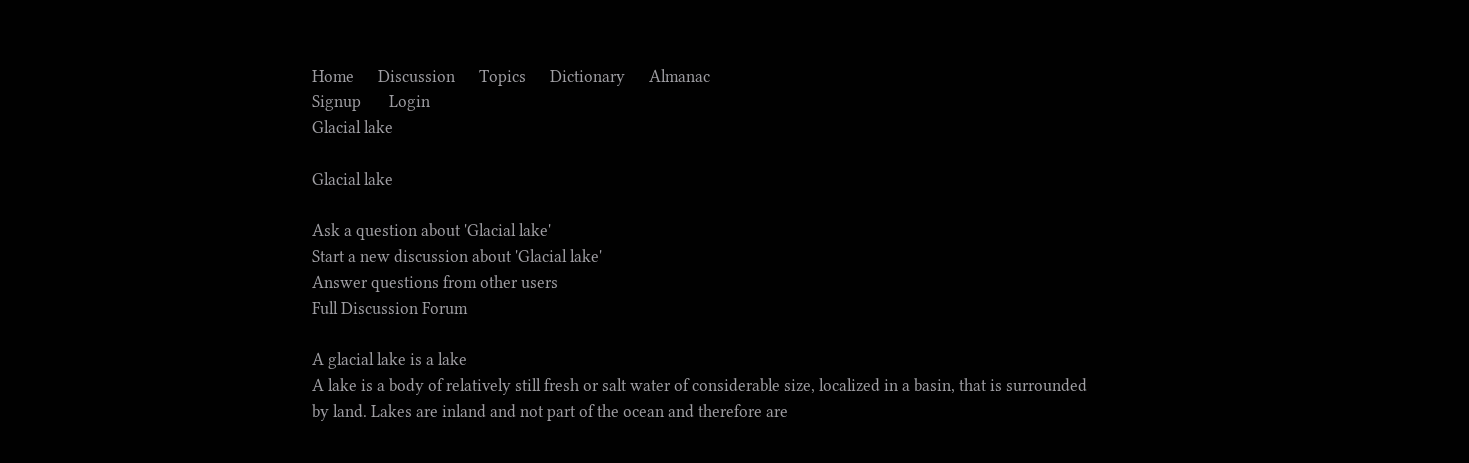Home      Discussion      Topics      Dictionary      Almanac
Signup       Login
Glacial lake

Glacial lake

Ask a question about 'Glacial lake'
Start a new discussion about 'Glacial lake'
Answer questions from other users
Full Discussion Forum

A glacial lake is a lake
A lake is a body of relatively still fresh or salt water of considerable size, localized in a basin, that is surrounded by land. Lakes are inland and not part of the ocean and therefore are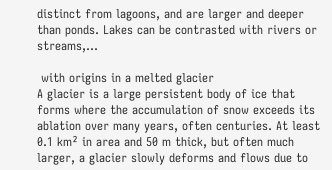distinct from lagoons, and are larger and deeper than ponds. Lakes can be contrasted with rivers or streams,...

 with origins in a melted glacier
A glacier is a large persistent body of ice that forms where the accumulation of snow exceeds its ablation over many years, often centuries. At least 0.1 km² in area and 50 m thick, but often much larger, a glacier slowly deforms and flows due to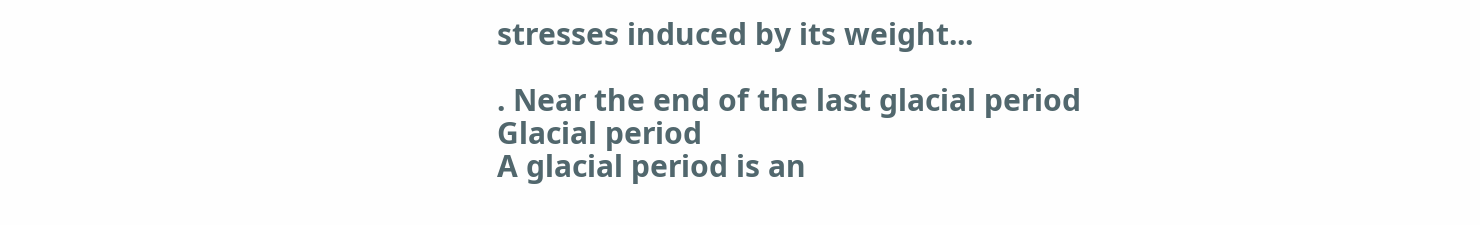stresses induced by its weight...

. Near the end of the last glacial period
Glacial period
A glacial period is an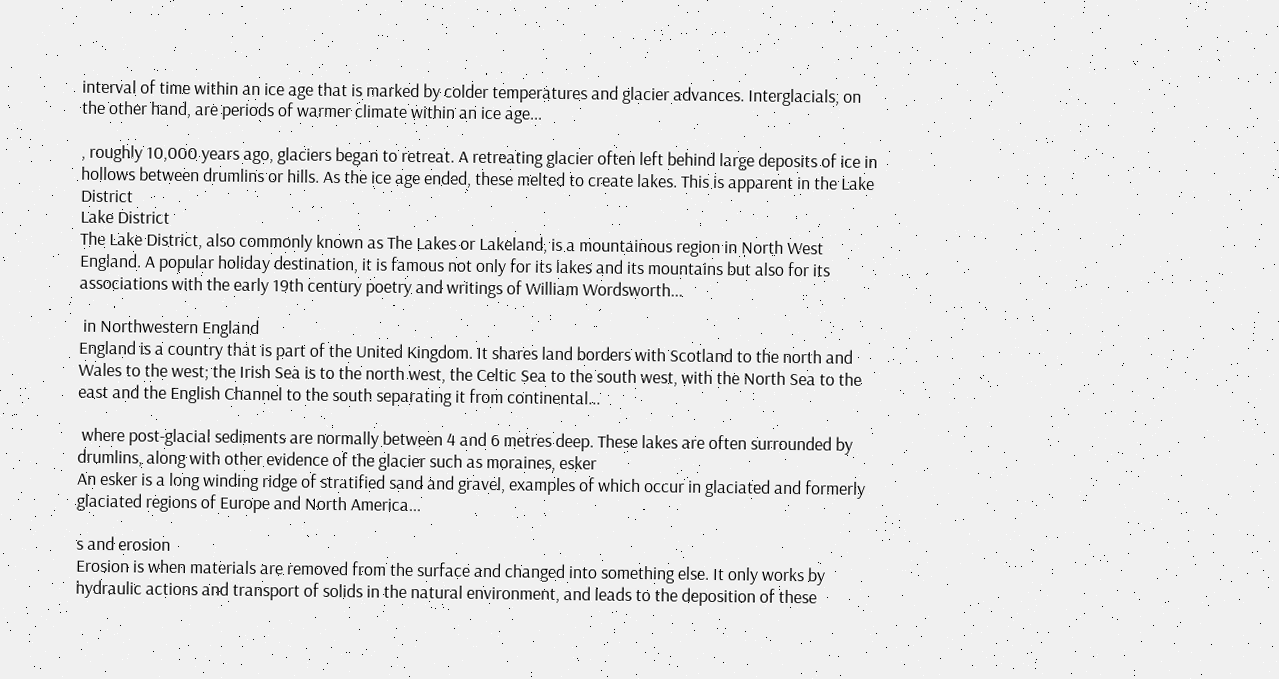interval of time within an ice age that is marked by colder temperatures and glacier advances. Interglacials, on the other hand, are periods of warmer climate within an ice age...

, roughly 10,000 years ago, glaciers began to retreat. A retreating glacier often left behind large deposits of ice in hollows between drumlins or hills. As the ice age ended, these melted to create lakes. This is apparent in the Lake District
Lake District
The Lake District, also commonly known as The Lakes or Lakeland, is a mountainous region in North West England. A popular holiday destination, it is famous not only for its lakes and its mountains but also for its associations with the early 19th century poetry and writings of William Wordsworth...

 in Northwestern England
England is a country that is part of the United Kingdom. It shares land borders with Scotland to the north and Wales to the west; the Irish Sea is to the north west, the Celtic Sea to the south west, with the North Sea to the east and the English Channel to the south separating it from continental...

 where post-glacial sediments are normally between 4 and 6 metres deep. These lakes are often surrounded by drumlins, along with other evidence of the glacier such as moraines, esker
An esker is a long winding ridge of stratified sand and gravel, examples of which occur in glaciated and formerly glaciated regions of Europe and North America...

s and erosion
Erosion is when materials are removed from the surface and changed into something else. It only works by hydraulic actions and transport of solids in the natural environment, and leads to the deposition of these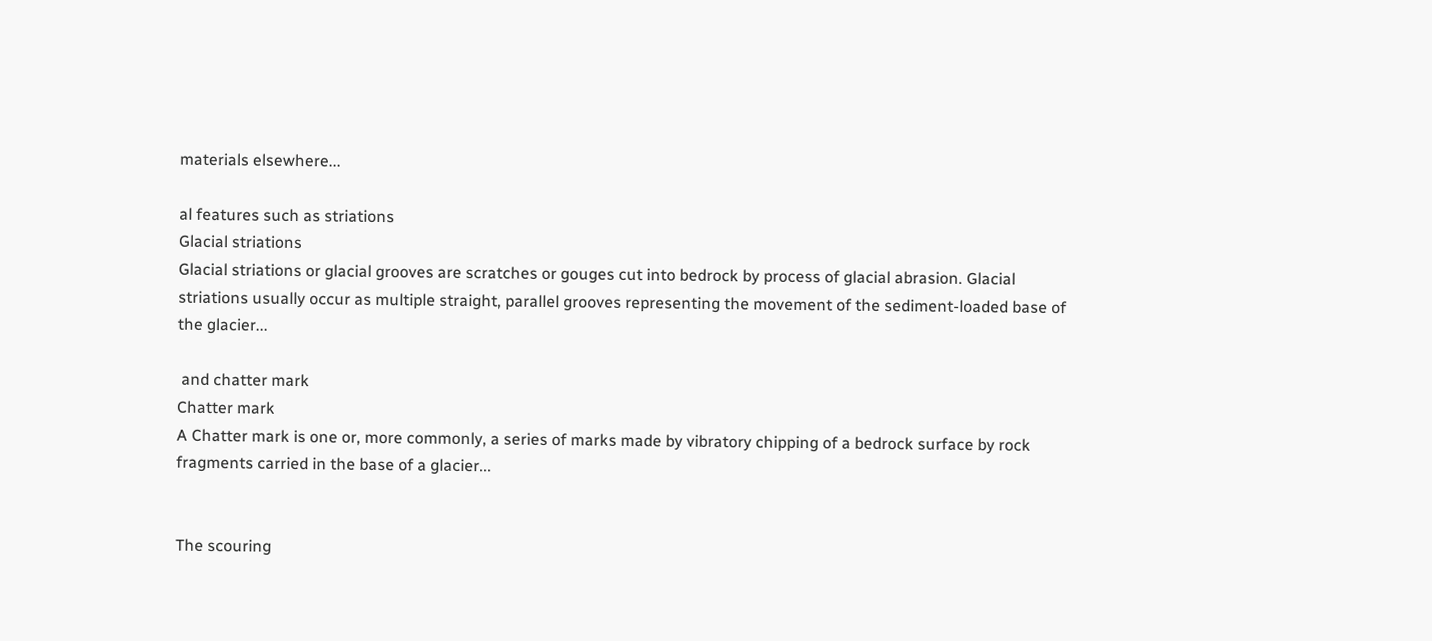materials elsewhere...

al features such as striations
Glacial striations
Glacial striations or glacial grooves are scratches or gouges cut into bedrock by process of glacial abrasion. Glacial striations usually occur as multiple straight, parallel grooves representing the movement of the sediment-loaded base of the glacier...

 and chatter mark
Chatter mark
A Chatter mark is one or, more commonly, a series of marks made by vibratory chipping of a bedrock surface by rock fragments carried in the base of a glacier...


The scouring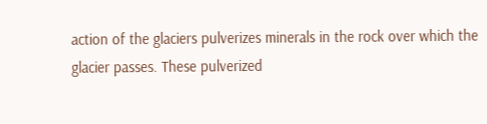action of the glaciers pulverizes minerals in the rock over which the glacier passes. These pulverized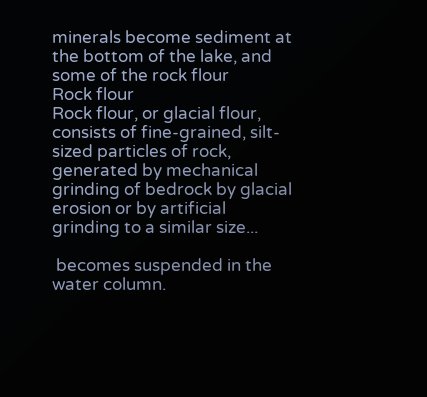minerals become sediment at the bottom of the lake, and some of the rock flour
Rock flour
Rock flour, or glacial flour, consists of fine-grained, silt-sized particles of rock, generated by mechanical grinding of bedrock by glacial erosion or by artificial grinding to a similar size...

 becomes suspended in the water column.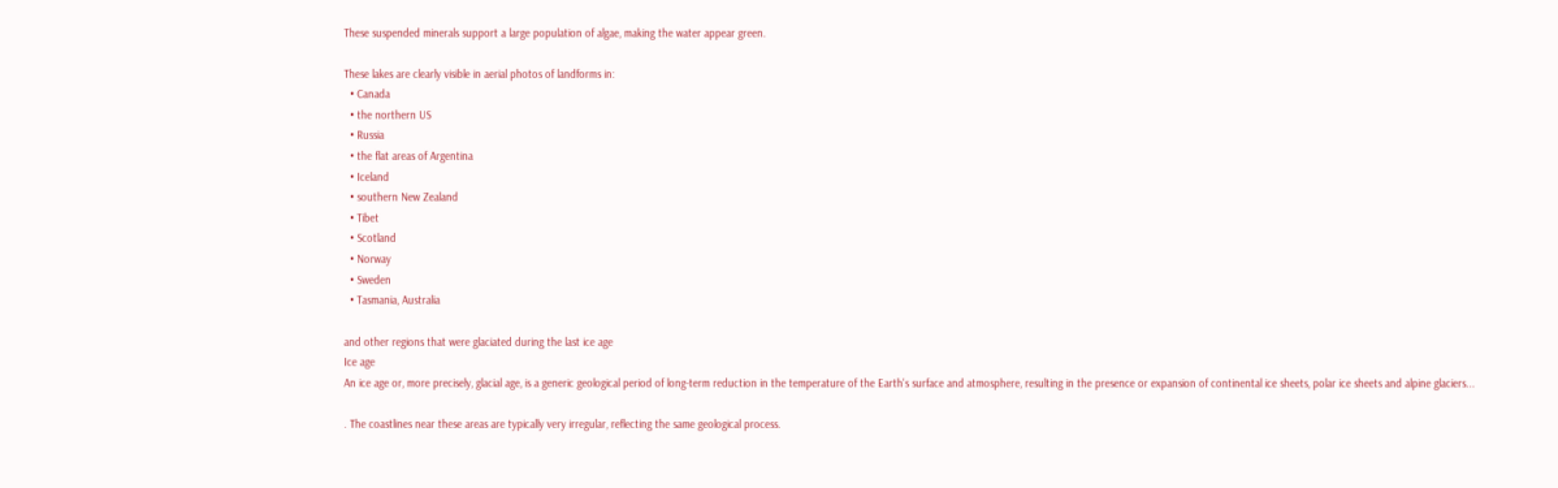These suspended minerals support a large population of algae, making the water appear green.

These lakes are clearly visible in aerial photos of landforms in:
  • Canada
  • the northern US
  • Russia
  • the flat areas of Argentina
  • Iceland
  • southern New Zealand
  • Tibet
  • Scotland
  • Norway
  • Sweden
  • Tasmania, Australia

and other regions that were glaciated during the last ice age
Ice age
An ice age or, more precisely, glacial age, is a generic geological period of long-term reduction in the temperature of the Earth's surface and atmosphere, resulting in the presence or expansion of continental ice sheets, polar ice sheets and alpine glaciers...

. The coastlines near these areas are typically very irregular, reflecting the same geological process.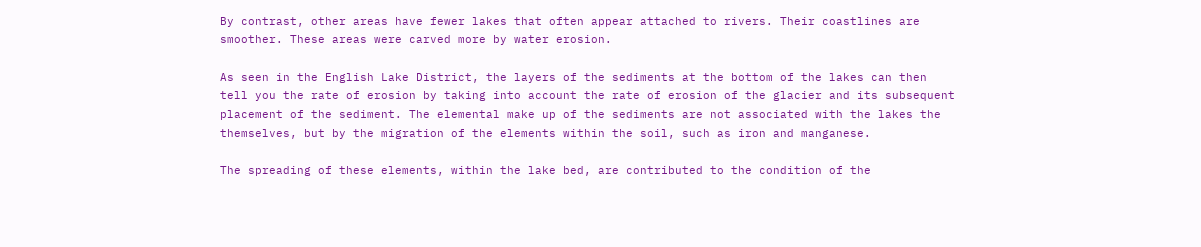By contrast, other areas have fewer lakes that often appear attached to rivers. Their coastlines are smoother. These areas were carved more by water erosion.

As seen in the English Lake District, the layers of the sediments at the bottom of the lakes can then tell you the rate of erosion by taking into account the rate of erosion of the glacier and its subsequent placement of the sediment. The elemental make up of the sediments are not associated with the lakes the themselves, but by the migration of the elements within the soil, such as iron and manganese.

The spreading of these elements, within the lake bed, are contributed to the condition of the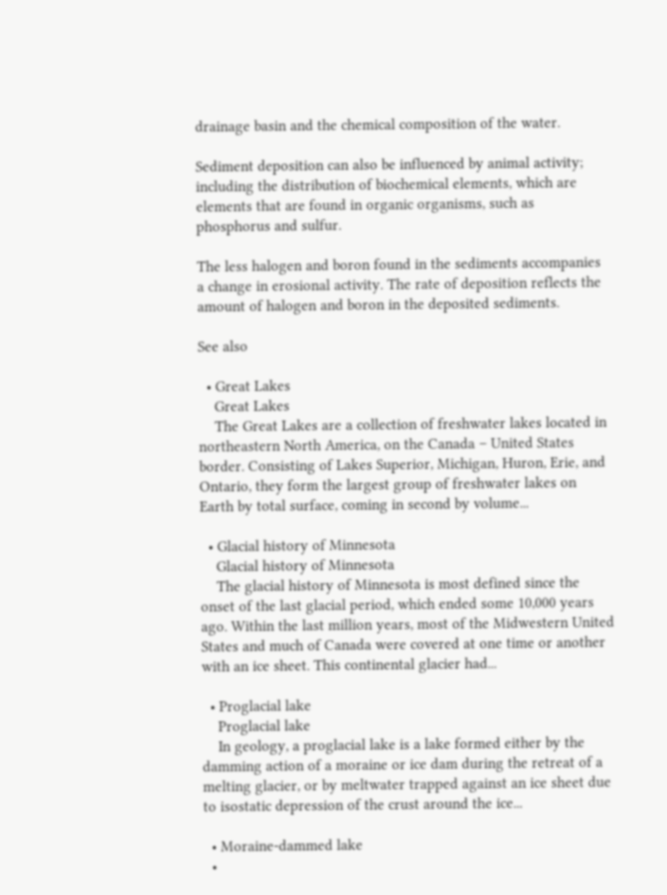drainage basin and the chemical composition of the water.

Sediment deposition can also be influenced by animal activity; including the distribution of biochemical elements, which are elements that are found in organic organisms, such as phosphorus and sulfur.

The less halogen and boron found in the sediments accompanies a change in erosional activity. The rate of deposition reflects the amount of halogen and boron in the deposited sediments.

See also

  • Great Lakes
    Great Lakes
    The Great Lakes are a collection of freshwater lakes located in northeastern North America, on the Canada – United States border. Consisting of Lakes Superior, Michigan, Huron, Erie, and Ontario, they form the largest group of freshwater lakes on Earth by total surface, coming in second by volume...

  • Glacial history of Minnesota
    Glacial history of Minnesota
    The glacial history of Minnesota is most defined since the onset of the last glacial period, which ended some 10,000 years ago. Within the last million years, most of the Midwestern United States and much of Canada were covered at one time or another with an ice sheet. This continental glacier had...

  • Proglacial lake
    Proglacial lake
    In geology, a proglacial lake is a lake formed either by the damming action of a moraine or ice dam during the retreat of a melting glacier, or by meltwater trapped against an ice sheet due to isostatic depression of the crust around the ice...

  • Moraine-dammed lake
  •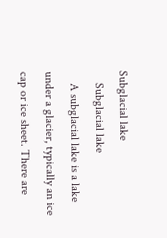Subglacial lake
    Subglacial lake
    A subglacial lake is a lake under a glacier, typically an ice cap or ice sheet. There are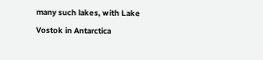many such lakes, with Lake Vostok in Antarctica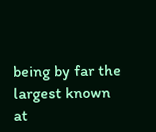being by far the largest known at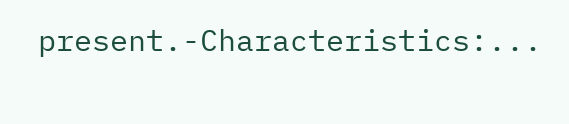present.-Characteristics:...